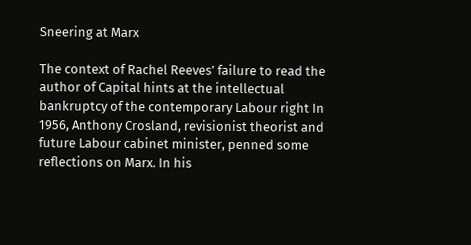Sneering at Marx

The context of Rachel Reeves’ failure to read the author of Capital hints at the intellectual bankruptcy of the contemporary Labour right In 1956, Anthony Crosland, revisionist theorist and future Labour cabinet minister, penned some reflections on Marx. In his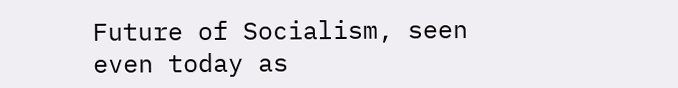Future of Socialism, seen even today as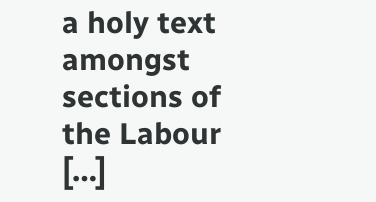a holy text amongst sections of the Labour […]